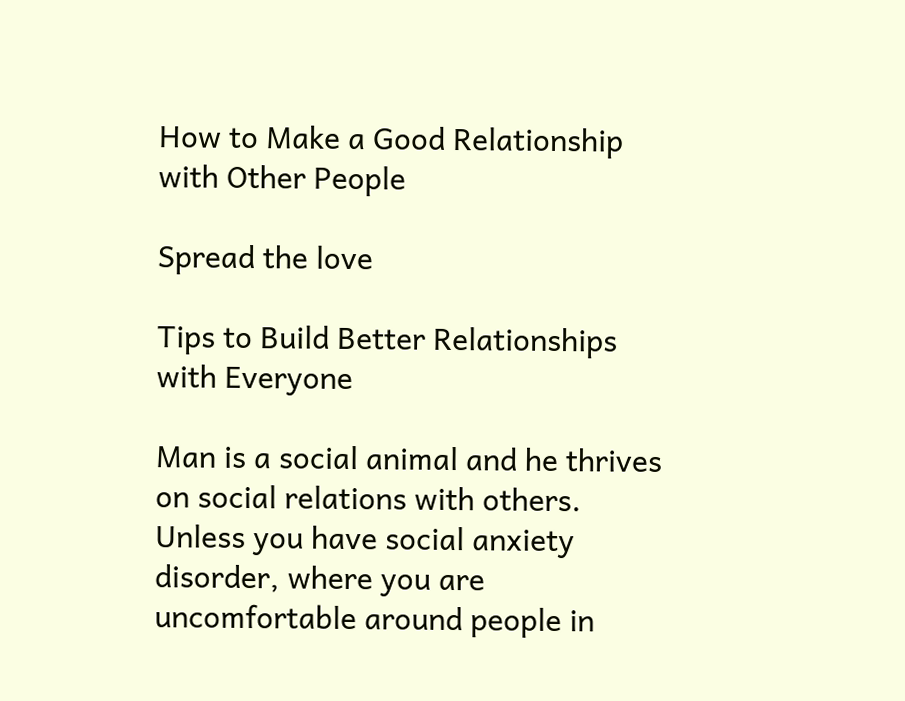How to Make a Good Relationship with Other People

Spread the love

Tips to Build Better Relationships with Everyone

Man is a social animal and he thrives on social relations with others. Unless you have social anxiety disorder, where you are uncomfortable around people in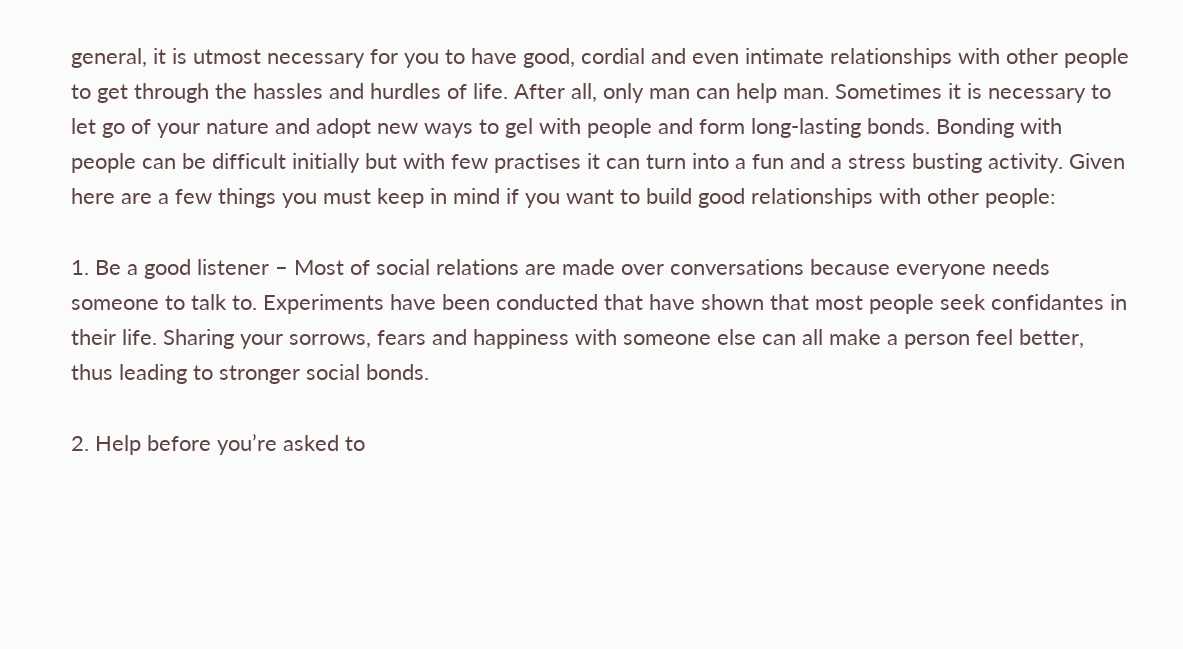general, it is utmost necessary for you to have good, cordial and even intimate relationships with other people to get through the hassles and hurdles of life. After all, only man can help man. Sometimes it is necessary to let go of your nature and adopt new ways to gel with people and form long-lasting bonds. Bonding with people can be difficult initially but with few practises it can turn into a fun and a stress busting activity. Given here are a few things you must keep in mind if you want to build good relationships with other people:

1. Be a good listener – Most of social relations are made over conversations because everyone needs someone to talk to. Experiments have been conducted that have shown that most people seek confidantes in their life. Sharing your sorrows, fears and happiness with someone else can all make a person feel better, thus leading to stronger social bonds.

2. Help before you’re asked to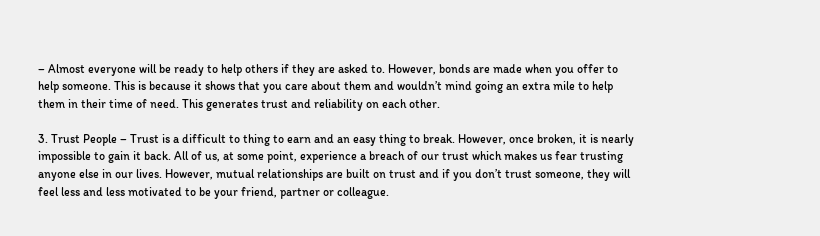– Almost everyone will be ready to help others if they are asked to. However, bonds are made when you offer to help someone. This is because it shows that you care about them and wouldn’t mind going an extra mile to help them in their time of need. This generates trust and reliability on each other.

3. Trust People – Trust is a difficult to thing to earn and an easy thing to break. However, once broken, it is nearly impossible to gain it back. All of us, at some point, experience a breach of our trust which makes us fear trusting anyone else in our lives. However, mutual relationships are built on trust and if you don’t trust someone, they will feel less and less motivated to be your friend, partner or colleague.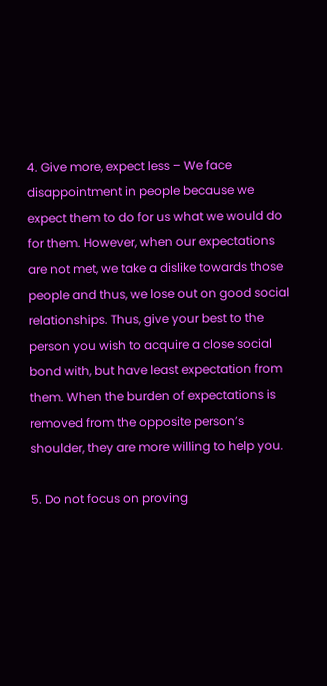4. Give more, expect less – We face disappointment in people because we expect them to do for us what we would do for them. However, when our expectations are not met, we take a dislike towards those people and thus, we lose out on good social relationships. Thus, give your best to the person you wish to acquire a close social bond with, but have least expectation from them. When the burden of expectations is removed from the opposite person’s shoulder, they are more willing to help you.

5. Do not focus on proving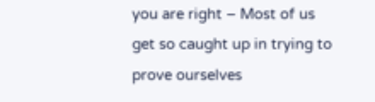you are right – Most of us get so caught up in trying to prove ourselves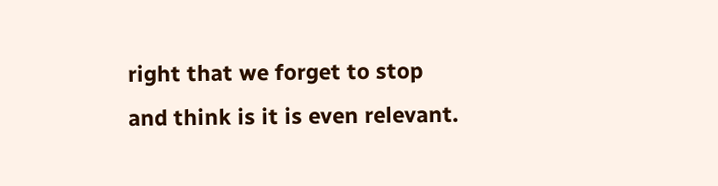right that we forget to stop and think is it is even relevant.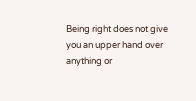Being right does not give you an upper hand over anything or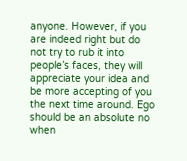anyone. However, if you are indeed right but do not try to rub it into people’s faces, they will appreciate your idea and be more accepting of you the next time around. Ego should be an absolute no when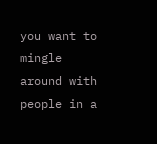you want to mingle around with people in a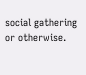social gathering or otherwise.